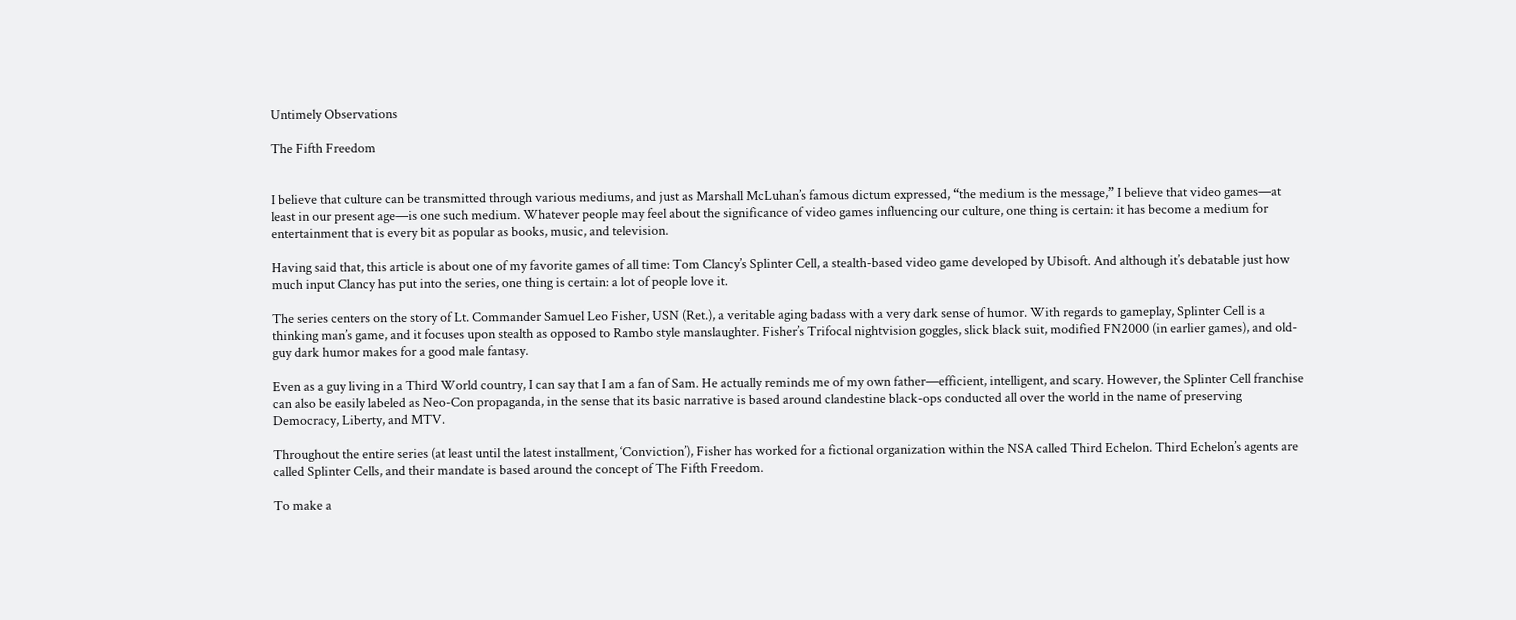Untimely Observations

The Fifth Freedom


I believe that culture can be transmitted through various mediums, and just as Marshall McLuhan’s famous dictum expressed, “the medium is the message,” I believe that video games—at least in our present age—is one such medium. Whatever people may feel about the significance of video games influencing our culture, one thing is certain: it has become a medium for entertainment that is every bit as popular as books, music, and television.

Having said that, this article is about one of my favorite games of all time: Tom Clancy’s Splinter Cell, a stealth-based video game developed by Ubisoft. And although it’s debatable just how much input Clancy has put into the series, one thing is certain: a lot of people love it.

The series centers on the story of Lt. Commander Samuel Leo Fisher, USN (Ret.), a veritable aging badass with a very dark sense of humor. With regards to gameplay, Splinter Cell is a thinking man’s game, and it focuses upon stealth as opposed to Rambo style manslaughter. Fisher’s Trifocal nightvision goggles, slick black suit, modified FN2000 (in earlier games), and old-guy dark humor makes for a good male fantasy.

Even as a guy living in a Third World country, I can say that I am a fan of Sam. He actually reminds me of my own father—efficient, intelligent, and scary. However, the Splinter Cell franchise can also be easily labeled as Neo-Con propaganda, in the sense that its basic narrative is based around clandestine black-ops conducted all over the world in the name of preserving Democracy, Liberty, and MTV.

Throughout the entire series (at least until the latest installment, ‘Conviction’), Fisher has worked for a fictional organization within the NSA called Third Echelon. Third Echelon’s agents are called Splinter Cells, and their mandate is based around the concept of The Fifth Freedom.

To make a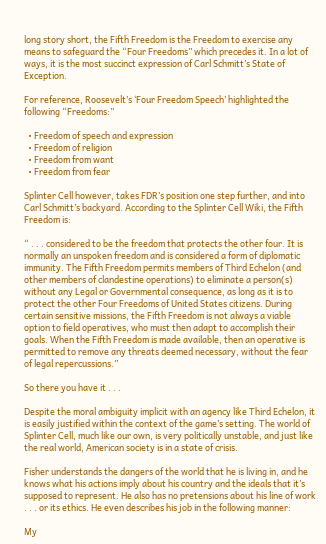long story short, the Fifth Freedom is the Freedom to exercise any means to safeguard the “Four Freedoms” which precedes it. In a lot of ways, it is the most succinct expression of Carl Schmitt’s State of Exception.

For reference, Roosevelt’s ‘Four Freedom Speech’ highlighted the following “Freedoms:”

  • Freedom of speech and expression
  • Freedom of religion
  • Freedom from want
  • Freedom from fear

Splinter Cell however, takes FDR’s position one step further, and into Carl Schmitt’s backyard. According to the Splinter Cell Wiki, the Fifth Freedom is:

“ . . . considered to be the freedom that protects the other four. It is normally an unspoken freedom and is considered a form of diplomatic immunity. The Fifth Freedom permits members of Third Echelon (and other members of clandestine operations) to eliminate a person(s) without any Legal or Governmental consequence, as long as it is to protect the other Four Freedoms of United States citizens. During certain sensitive missions, the Fifth Freedom is not always a viable option to field operatives, who must then adapt to accomplish their goals. When the Fifth Freedom is made available, then an operative is permitted to remove any threats deemed necessary, without the fear of legal repercussions.”

So there you have it . . .

Despite the moral ambiguity implicit with an agency like Third Echelon, it is easily justified within the context of the game’s setting. The world of Splinter Cell, much like our own, is very politically unstable, and just like the real world, American society is in a state of crisis.

Fisher understands the dangers of the world that he is living in, and he knows what his actions imply about his country and the ideals that it’s supposed to represent. He also has no pretensions about his line of work . . . or its ethics. He even describes his job in the following manner:

My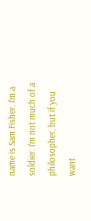name is Sam Fisher. I'm a soldier. I'm not much of a philosopher, but if you want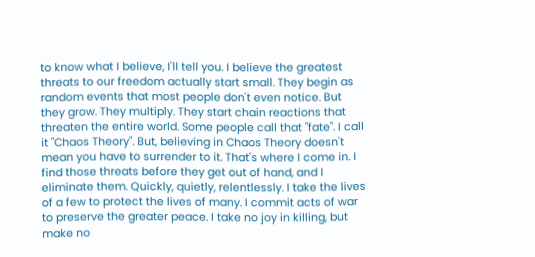to know what I believe, I'll tell you. I believe the greatest threats to our freedom actually start small. They begin as random events that most people don't even notice. But they grow. They multiply. They start chain reactions that threaten the entire world. Some people call that "fate". I call it "Chaos Theory". But, believing in Chaos Theory doesn't mean you have to surrender to it. That's where I come in. I find those threats before they get out of hand, and I eliminate them. Quickly, quietly, relentlessly. I take the lives of a few to protect the lives of many. I commit acts of war to preserve the greater peace. I take no joy in killing, but make no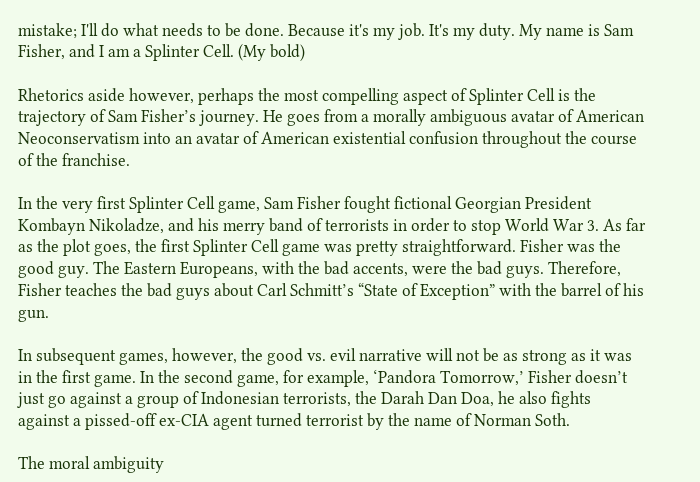mistake; I'll do what needs to be done. Because it's my job. It's my duty. My name is Sam Fisher, and I am a Splinter Cell. (My bold)

Rhetorics aside however, perhaps the most compelling aspect of Splinter Cell is the trajectory of Sam Fisher’s journey. He goes from a morally ambiguous avatar of American Neoconservatism into an avatar of American existential confusion throughout the course of the franchise.

In the very first Splinter Cell game, Sam Fisher fought fictional Georgian President Kombayn Nikoladze, and his merry band of terrorists in order to stop World War 3. As far as the plot goes, the first Splinter Cell game was pretty straightforward. Fisher was the good guy. The Eastern Europeans, with the bad accents, were the bad guys. Therefore, Fisher teaches the bad guys about Carl Schmitt’s “State of Exception” with the barrel of his gun.

In subsequent games, however, the good vs. evil narrative will not be as strong as it was in the first game. In the second game, for example, ‘Pandora Tomorrow,’ Fisher doesn’t just go against a group of Indonesian terrorists, the Darah Dan Doa, he also fights against a pissed-off ex-CIA agent turned terrorist by the name of Norman Soth.

The moral ambiguity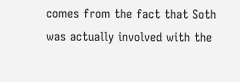comes from the fact that Soth was actually involved with the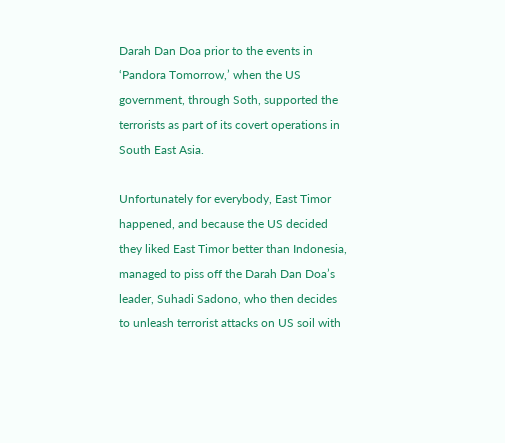Darah Dan Doa prior to the events in ‘Pandora Tomorrow,’ when the US government, through Soth, supported the terrorists as part of its covert operations in South East Asia.

Unfortunately for everybody, East Timor happened, and because the US decided they liked East Timor better than Indonesia, managed to piss off the Darah Dan Doa’s leader, Suhadi Sadono, who then decides to unleash terrorist attacks on US soil with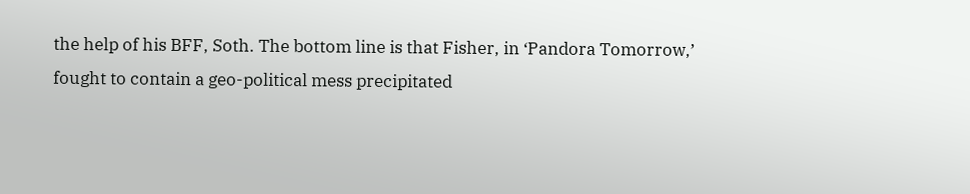the help of his BFF, Soth. The bottom line is that Fisher, in ‘Pandora Tomorrow,’ fought to contain a geo-political mess precipitated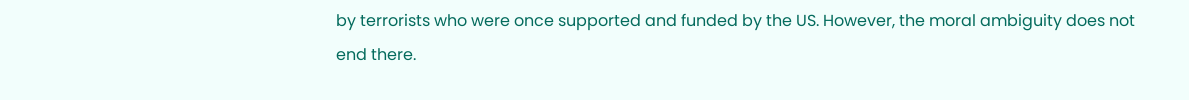by terrorists who were once supported and funded by the US. However, the moral ambiguity does not end there.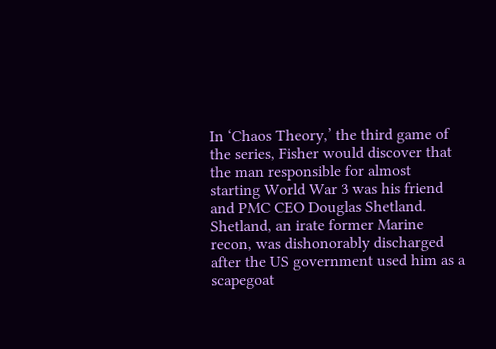In ‘Chaos Theory,’ the third game of the series, Fisher would discover that the man responsible for almost starting World War 3 was his friend and PMC CEO Douglas Shetland. Shetland, an irate former Marine recon, was dishonorably discharged after the US government used him as a scapegoat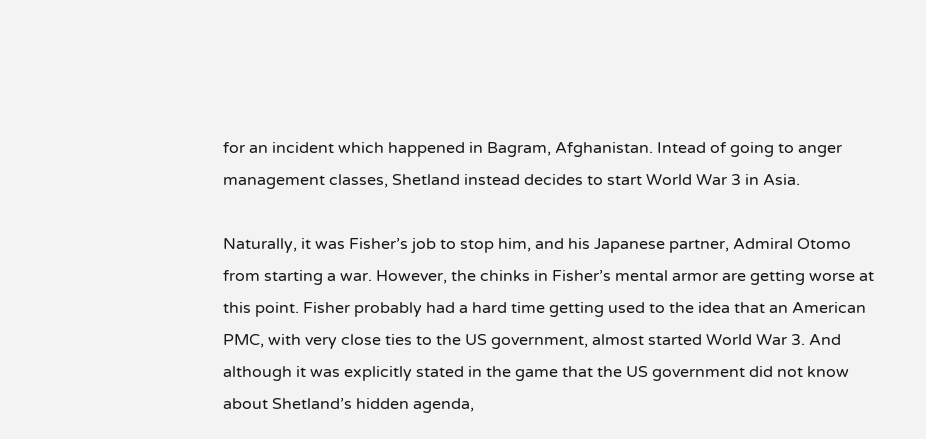for an incident which happened in Bagram, Afghanistan. Intead of going to anger management classes, Shetland instead decides to start World War 3 in Asia.

Naturally, it was Fisher’s job to stop him, and his Japanese partner, Admiral Otomo from starting a war. However, the chinks in Fisher’s mental armor are getting worse at this point. Fisher probably had a hard time getting used to the idea that an American PMC, with very close ties to the US government, almost started World War 3. And although it was explicitly stated in the game that the US government did not know about Shetland’s hidden agenda,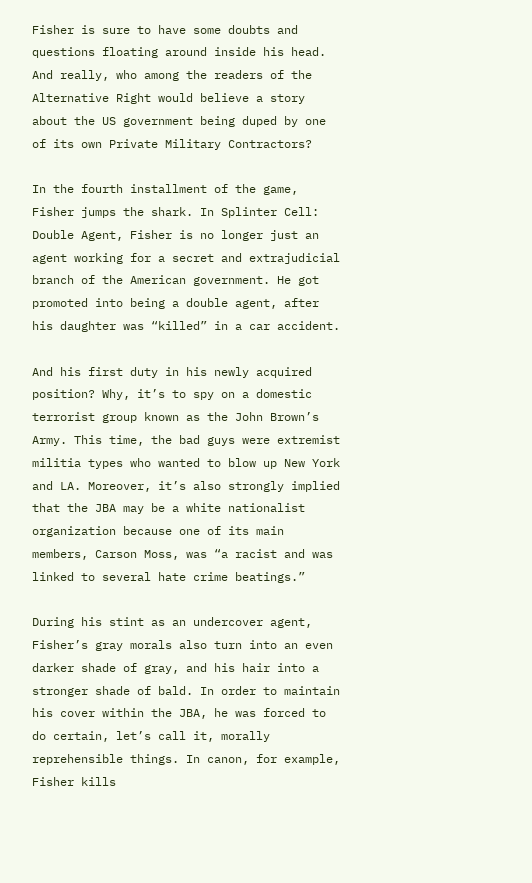Fisher is sure to have some doubts and questions floating around inside his head. And really, who among the readers of the Alternative Right would believe a story about the US government being duped by one of its own Private Military Contractors?

In the fourth installment of the game, Fisher jumps the shark. In Splinter Cell: Double Agent, Fisher is no longer just an agent working for a secret and extrajudicial branch of the American government. He got promoted into being a double agent, after his daughter was “killed” in a car accident.

And his first duty in his newly acquired position? Why, it’s to spy on a domestic terrorist group known as the John Brown’s Army. This time, the bad guys were extremist militia types who wanted to blow up New York and LA. Moreover, it’s also strongly implied that the JBA may be a white nationalist organization because one of its main members, Carson Moss, was “a racist and was linked to several hate crime beatings.”

During his stint as an undercover agent, Fisher’s gray morals also turn into an even darker shade of gray, and his hair into a stronger shade of bald. In order to maintain his cover within the JBA, he was forced to do certain, let’s call it, morally reprehensible things. In canon, for example, Fisher kills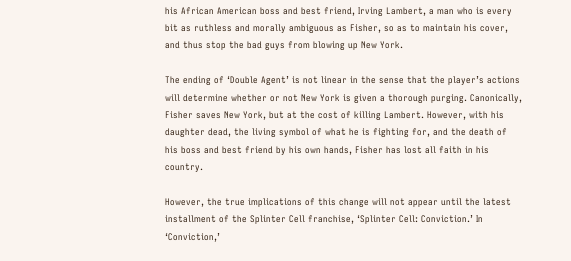his African American boss and best friend, Irving Lambert, a man who is every bit as ruthless and morally ambiguous as Fisher, so as to maintain his cover, and thus stop the bad guys from blowing up New York.

The ending of ‘Double Agent’ is not linear in the sense that the player’s actions will determine whether or not New York is given a thorough purging. Canonically, Fisher saves New York, but at the cost of killing Lambert. However, with his daughter dead, the living symbol of what he is fighting for, and the death of his boss and best friend by his own hands, Fisher has lost all faith in his country.

However, the true implications of this change will not appear until the latest installment of the Splinter Cell franchise, ‘Splinter Cell: Conviction.’ In ‘Conviction,’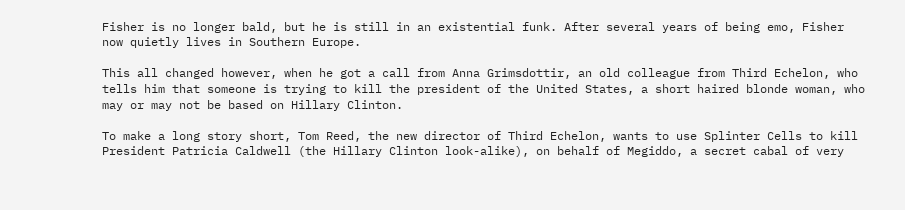Fisher is no longer bald, but he is still in an existential funk. After several years of being emo, Fisher now quietly lives in Southern Europe.

This all changed however, when he got a call from Anna Grimsdottir, an old colleague from Third Echelon, who tells him that someone is trying to kill the president of the United States, a short haired blonde woman, who may or may not be based on Hillary Clinton.

To make a long story short, Tom Reed, the new director of Third Echelon, wants to use Splinter Cells to kill President Patricia Caldwell (the Hillary Clinton look-alike), on behalf of Megiddo, a secret cabal of very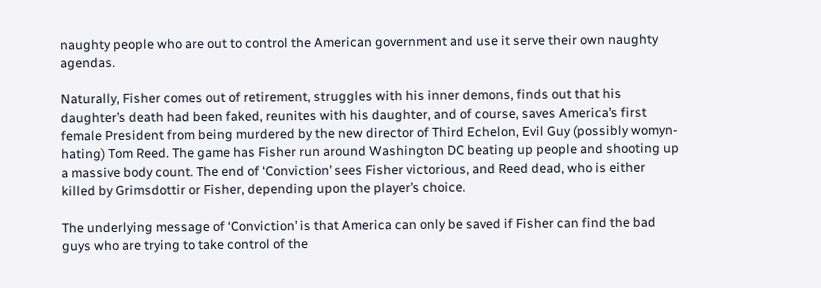naughty people who are out to control the American government and use it serve their own naughty agendas.

Naturally, Fisher comes out of retirement, struggles with his inner demons, finds out that his daughter’s death had been faked, reunites with his daughter, and of course, saves America’s first female President from being murdered by the new director of Third Echelon, Evil Guy (possibly womyn-hating) Tom Reed. The game has Fisher run around Washington DC beating up people and shooting up a massive body count. The end of ‘Conviction’ sees Fisher victorious, and Reed dead, who is either killed by Grimsdottir or Fisher, depending upon the player’s choice.

The underlying message of ‘Conviction’ is that America can only be saved if Fisher can find the bad guys who are trying to take control of the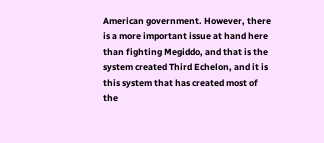American government. However, there is a more important issue at hand here than fighting Megiddo, and that is the system created Third Echelon, and it is this system that has created most of the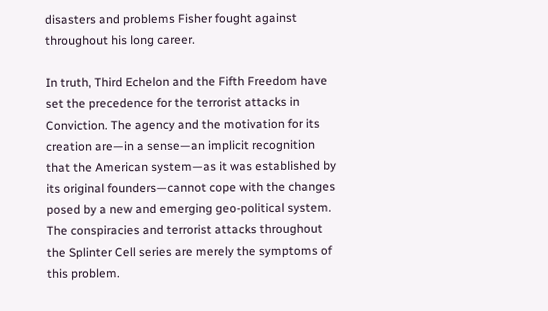disasters and problems Fisher fought against throughout his long career.

In truth, Third Echelon and the Fifth Freedom have set the precedence for the terrorist attacks in Conviction. The agency and the motivation for its creation are—in a sense—an implicit recognition that the American system—as it was established by its original founders—cannot cope with the changes posed by a new and emerging geo-political system. The conspiracies and terrorist attacks throughout the Splinter Cell series are merely the symptoms of this problem.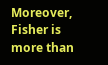Moreover, Fisher is more than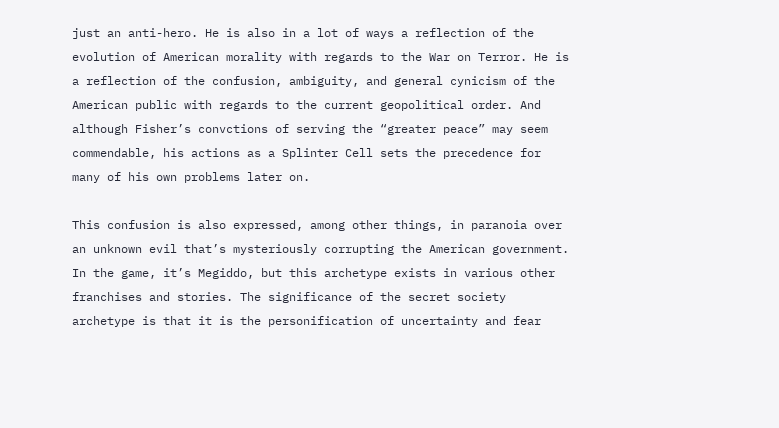just an anti-hero. He is also in a lot of ways a reflection of the evolution of American morality with regards to the War on Terror. He is a reflection of the confusion, ambiguity, and general cynicism of the American public with regards to the current geopolitical order. And although Fisher’s convctions of serving the “greater peace” may seem commendable, his actions as a Splinter Cell sets the precedence for many of his own problems later on.

This confusion is also expressed, among other things, in paranoia over an unknown evil that’s mysteriously corrupting the American government. In the game, it’s Megiddo, but this archetype exists in various other franchises and stories. The significance of the secret society archetype is that it is the personification of uncertainty and fear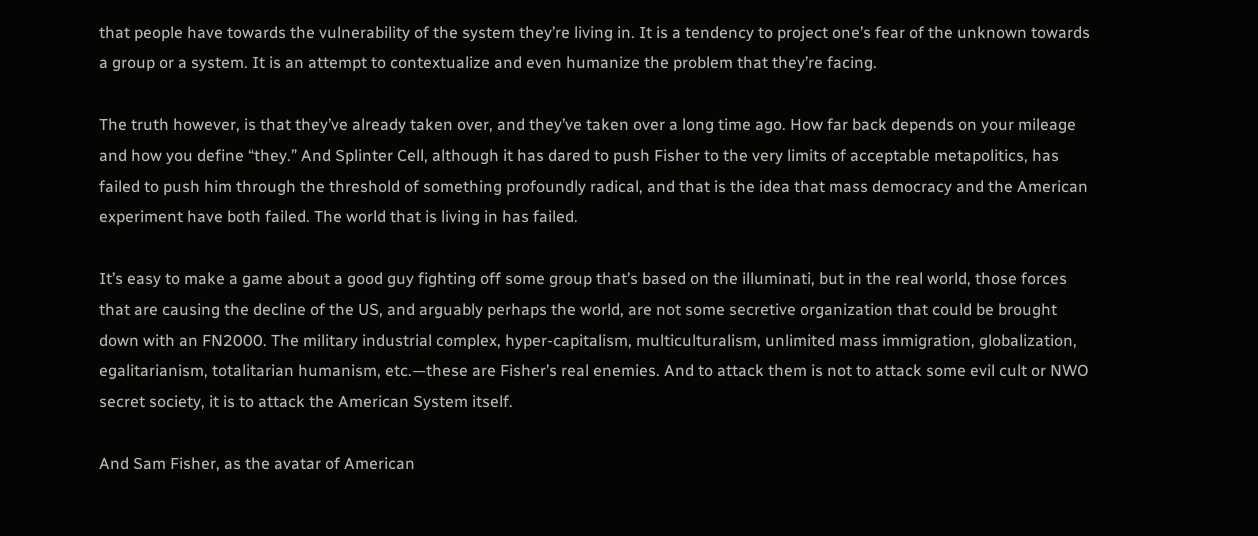that people have towards the vulnerability of the system they’re living in. It is a tendency to project one’s fear of the unknown towards a group or a system. It is an attempt to contextualize and even humanize the problem that they’re facing.

The truth however, is that they’ve already taken over, and they’ve taken over a long time ago. How far back depends on your mileage and how you define “they.” And Splinter Cell, although it has dared to push Fisher to the very limits of acceptable metapolitics, has failed to push him through the threshold of something profoundly radical, and that is the idea that mass democracy and the American experiment have both failed. The world that is living in has failed.

It’s easy to make a game about a good guy fighting off some group that’s based on the illuminati, but in the real world, those forces that are causing the decline of the US, and arguably perhaps the world, are not some secretive organization that could be brought down with an FN2000. The military industrial complex, hyper-capitalism, multiculturalism, unlimited mass immigration, globalization, egalitarianism, totalitarian humanism, etc.—these are Fisher’s real enemies. And to attack them is not to attack some evil cult or NWO secret society, it is to attack the American System itself.

And Sam Fisher, as the avatar of American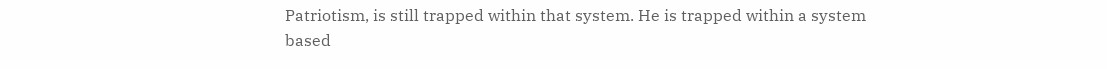Patriotism, is still trapped within that system. He is trapped within a system based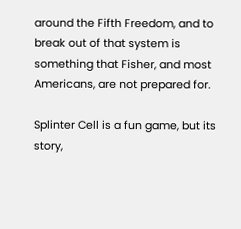around the Fifth Freedom, and to break out of that system is something that Fisher, and most Americans, are not prepared for.

Splinter Cell is a fun game, but its story,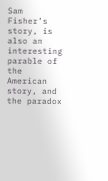Sam Fisher’s story, is also an interesting parable of the American story, and the paradox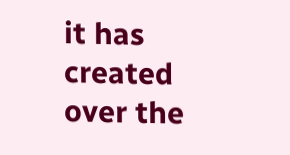it has created over the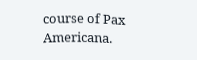course of Pax Americana.